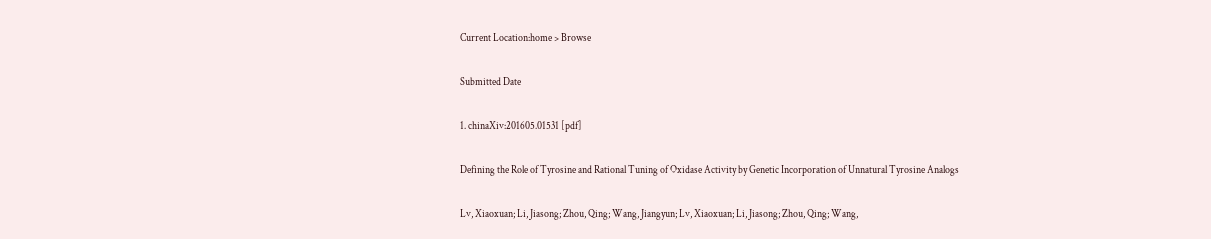Current Location:home > Browse

Submitted Date

1. chinaXiv:201605.01531 [pdf]

Defining the Role of Tyrosine and Rational Tuning of Oxidase Activity by Genetic Incorporation of Unnatural Tyrosine Analogs

Lv, Xiaoxuan; Li, Jiasong; Zhou, Qing; Wang, Jiangyun; Lv, Xiaoxuan; Li, Jiasong; Zhou, Qing; Wang,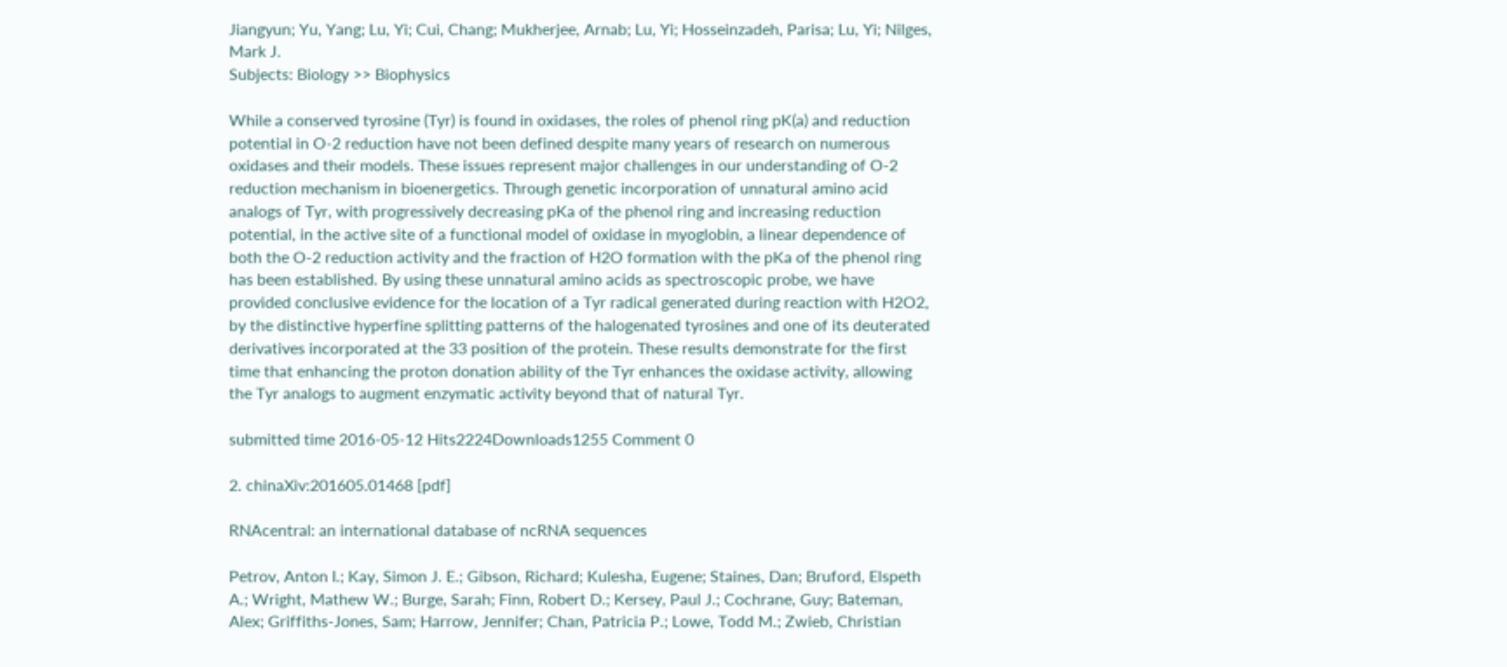Jiangyun; Yu, Yang; Lu, Yi; Cui, Chang; Mukherjee, Arnab; Lu, Yi; Hosseinzadeh, Parisa; Lu, Yi; Nilges, Mark J.
Subjects: Biology >> Biophysics

While a conserved tyrosine (Tyr) is found in oxidases, the roles of phenol ring pK(a) and reduction potential in O-2 reduction have not been defined despite many years of research on numerous oxidases and their models. These issues represent major challenges in our understanding of O-2 reduction mechanism in bioenergetics. Through genetic incorporation of unnatural amino acid analogs of Tyr, with progressively decreasing pKa of the phenol ring and increasing reduction potential, in the active site of a functional model of oxidase in myoglobin, a linear dependence of both the O-2 reduction activity and the fraction of H2O formation with the pKa of the phenol ring has been established. By using these unnatural amino acids as spectroscopic probe, we have provided conclusive evidence for the location of a Tyr radical generated during reaction with H2O2, by the distinctive hyperfine splitting patterns of the halogenated tyrosines and one of its deuterated derivatives incorporated at the 33 position of the protein. These results demonstrate for the first time that enhancing the proton donation ability of the Tyr enhances the oxidase activity, allowing the Tyr analogs to augment enzymatic activity beyond that of natural Tyr.

submitted time 2016-05-12 Hits2224Downloads1255 Comment 0

2. chinaXiv:201605.01468 [pdf]

RNAcentral: an international database of ncRNA sequences

Petrov, Anton I.; Kay, Simon J. E.; Gibson, Richard; Kulesha, Eugene; Staines, Dan; Bruford, Elspeth A.; Wright, Mathew W.; Burge, Sarah; Finn, Robert D.; Kersey, Paul J.; Cochrane, Guy; Bateman, Alex; Griffiths-Jones, Sam; Harrow, Jennifer; Chan, Patricia P.; Lowe, Todd M.; Zwieb, Christian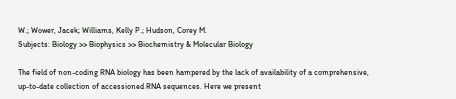W.; Wower, Jacek; Williams, Kelly P.; Hudson, Corey M.
Subjects: Biology >> Biophysics >> Biochemistry & Molecular Biology

The field of non-coding RNA biology has been hampered by the lack of availability of a comprehensive, up-to-date collection of accessioned RNA sequences. Here we present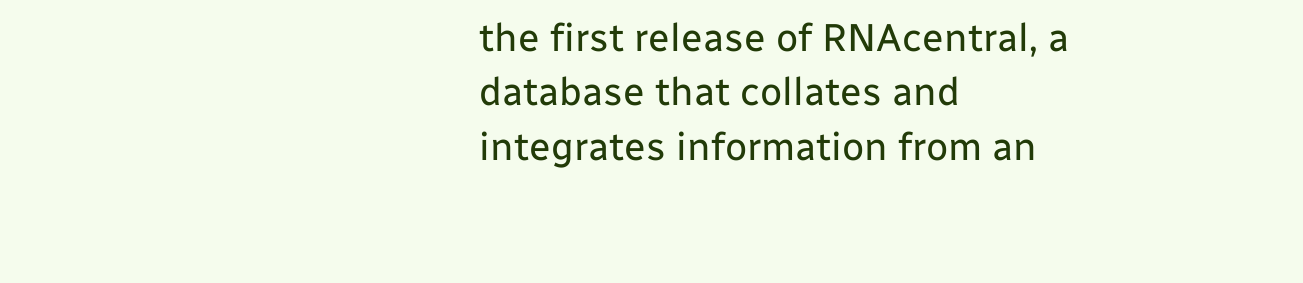the first release of RNAcentral, a database that collates and integrates information from an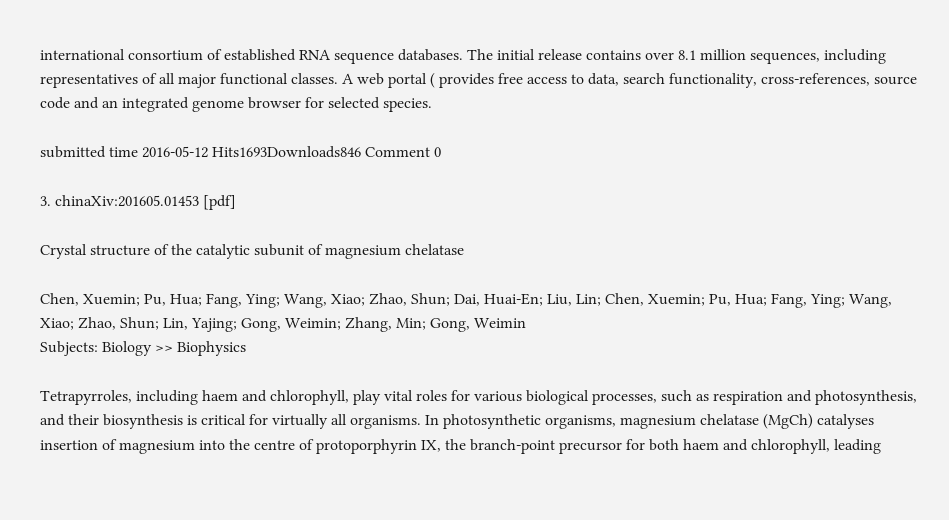international consortium of established RNA sequence databases. The initial release contains over 8.1 million sequences, including representatives of all major functional classes. A web portal ( provides free access to data, search functionality, cross-references, source code and an integrated genome browser for selected species.

submitted time 2016-05-12 Hits1693Downloads846 Comment 0

3. chinaXiv:201605.01453 [pdf]

Crystal structure of the catalytic subunit of magnesium chelatase

Chen, Xuemin; Pu, Hua; Fang, Ying; Wang, Xiao; Zhao, Shun; Dai, Huai-En; Liu, Lin; Chen, Xuemin; Pu, Hua; Fang, Ying; Wang, Xiao; Zhao, Shun; Lin, Yajing; Gong, Weimin; Zhang, Min; Gong, Weimin
Subjects: Biology >> Biophysics

Tetrapyrroles, including haem and chlorophyll, play vital roles for various biological processes, such as respiration and photosynthesis, and their biosynthesis is critical for virtually all organisms. In photosynthetic organisms, magnesium chelatase (MgCh) catalyses insertion of magnesium into the centre of protoporphyrin IX, the branch-point precursor for both haem and chlorophyll, leading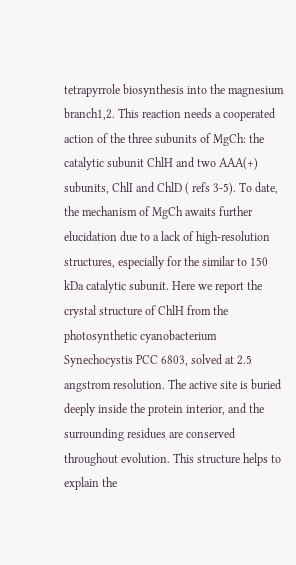tetrapyrrole biosynthesis into the magnesium branch1,2. This reaction needs a cooperated action of the three subunits of MgCh: the catalytic subunit ChlH and two AAA(+) subunits, ChlI and ChlD ( refs 3-5). To date, the mechanism of MgCh awaits further elucidation due to a lack of high-resolution structures, especially for the similar to 150 kDa catalytic subunit. Here we report the crystal structure of ChlH from the photosynthetic cyanobacterium Synechocystis PCC 6803, solved at 2.5 angstrom resolution. The active site is buried deeply inside the protein interior, and the surrounding residues are conserved throughout evolution. This structure helps to explain the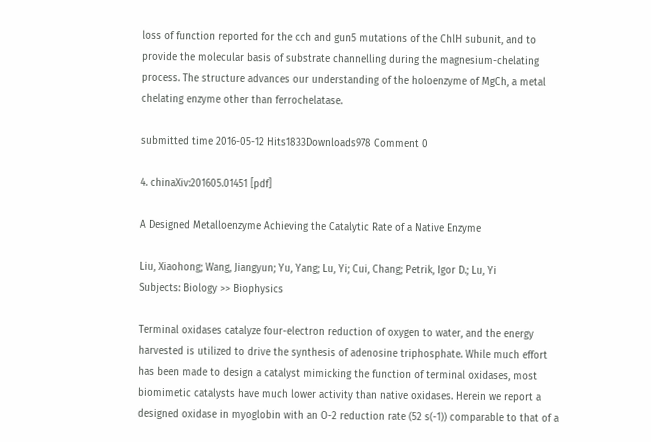loss of function reported for the cch and gun5 mutations of the ChlH subunit, and to provide the molecular basis of substrate channelling during the magnesium-chelating process. The structure advances our understanding of the holoenzyme of MgCh, a metal chelating enzyme other than ferrochelatase.

submitted time 2016-05-12 Hits1833Downloads978 Comment 0

4. chinaXiv:201605.01451 [pdf]

A Designed Metalloenzyme Achieving the Catalytic Rate of a Native Enzyme

Liu, Xiaohong; Wang, Jiangyun; Yu, Yang; Lu, Yi; Cui, Chang; Petrik, Igor D.; Lu, Yi
Subjects: Biology >> Biophysics

Terminal oxidases catalyze four-electron reduction of oxygen to water, and the energy harvested is utilized to drive the synthesis of adenosine triphosphate. While much effort has been made to design a catalyst mimicking the function of terminal oxidases, most biomimetic catalysts have much lower activity than native oxidases. Herein we report a designed oxidase in myoglobin with an O-2 reduction rate (52 s(-1)) comparable to that of a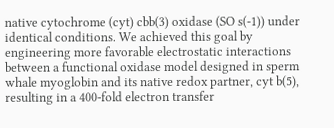native cytochrome (cyt) cbb(3) oxidase (SO s(-1)) under identical conditions. We achieved this goal by engineering more favorable electrostatic interactions between a functional oxidase model designed in sperm whale myoglobin and its native redox partner, cyt b(5), resulting in a 400-fold electron transfer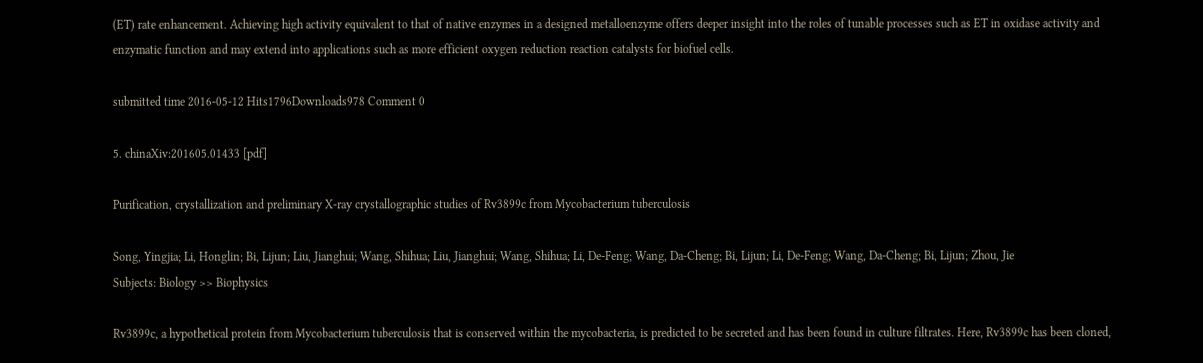(ET) rate enhancement. Achieving high activity equivalent to that of native enzymes in a designed metalloenzyme offers deeper insight into the roles of tunable processes such as ET in oxidase activity and enzymatic function and may extend into applications such as more efficient oxygen reduction reaction catalysts for biofuel cells.

submitted time 2016-05-12 Hits1796Downloads978 Comment 0

5. chinaXiv:201605.01433 [pdf]

Purification, crystallization and preliminary X-ray crystallographic studies of Rv3899c from Mycobacterium tuberculosis

Song, Yingjia; Li, Honglin; Bi, Lijun; Liu, Jianghui; Wang, Shihua; Liu, Jianghui; Wang, Shihua; Li, De-Feng; Wang, Da-Cheng; Bi, Lijun; Li, De-Feng; Wang, Da-Cheng; Bi, Lijun; Zhou, Jie
Subjects: Biology >> Biophysics

Rv3899c, a hypothetical protein from Mycobacterium tuberculosis that is conserved within the mycobacteria, is predicted to be secreted and has been found in culture filtrates. Here, Rv3899c has been cloned,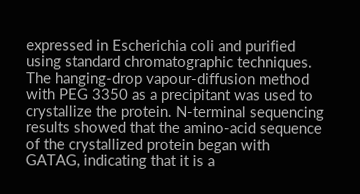expressed in Escherichia coli and purified using standard chromatographic techniques. The hanging-drop vapour-diffusion method with PEG 3350 as a precipitant was used to crystallize the protein. N-terminal sequencing results showed that the amino-acid sequence of the crystallized protein began with GATAG, indicating that it is a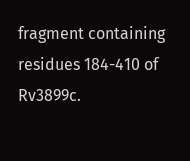fragment containing residues 184-410 of Rv3899c.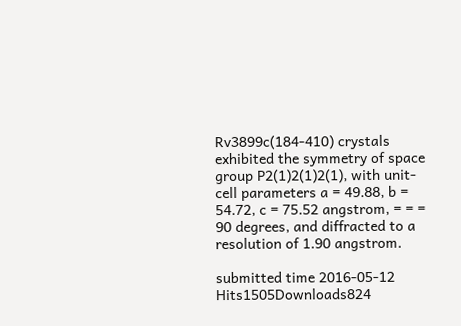Rv3899c(184-410) crystals exhibited the symmetry of space group P2(1)2(1)2(1), with unit-cell parameters a = 49.88, b = 54.72, c = 75.52 angstrom, = = = 90 degrees, and diffracted to a resolution of 1.90 angstrom.

submitted time 2016-05-12 Hits1505Downloads824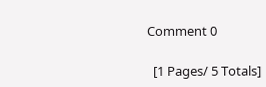Comment 0

  [1 Pages/ 5 Totals]